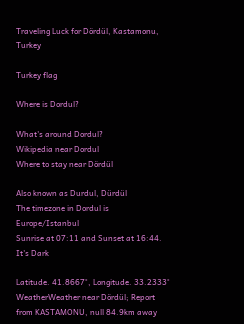Traveling Luck for Dördül, Kastamonu, Turkey

Turkey flag

Where is Dordul?

What's around Dordul?
Wikipedia near Dordul
Where to stay near Dördül

Also known as Durdul, Dürdül
The timezone in Dordul is Europe/Istanbul
Sunrise at 07:11 and Sunset at 16:44. It's Dark

Latitude. 41.8667°, Longitude. 33.2333°
WeatherWeather near Dördül; Report from KASTAMONU, null 84.9km away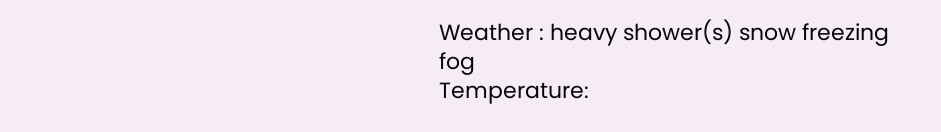Weather : heavy shower(s) snow freezing fog
Temperature: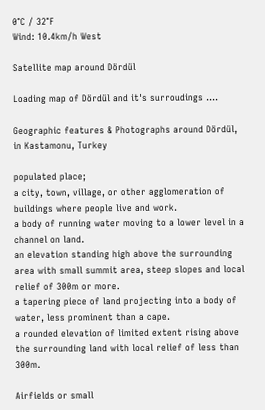0°C / 32°F
Wind: 10.4km/h West

Satellite map around Dördül

Loading map of Dördül and it's surroudings ....

Geographic features & Photographs around Dördül, in Kastamonu, Turkey

populated place;
a city, town, village, or other agglomeration of buildings where people live and work.
a body of running water moving to a lower level in a channel on land.
an elevation standing high above the surrounding area with small summit area, steep slopes and local relief of 300m or more.
a tapering piece of land projecting into a body of water, less prominent than a cape.
a rounded elevation of limited extent rising above the surrounding land with local relief of less than 300m.

Airfields or small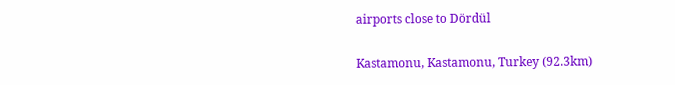airports close to Dördül

Kastamonu, Kastamonu, Turkey (92.3km)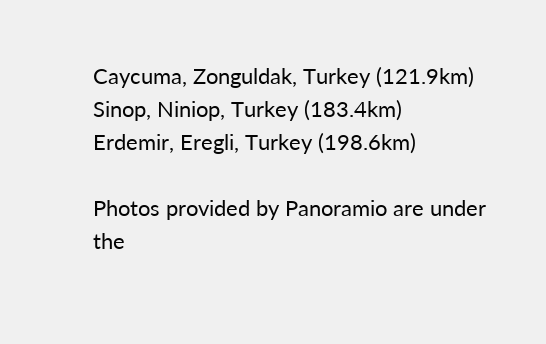Caycuma, Zonguldak, Turkey (121.9km)
Sinop, Niniop, Turkey (183.4km)
Erdemir, Eregli, Turkey (198.6km)

Photos provided by Panoramio are under the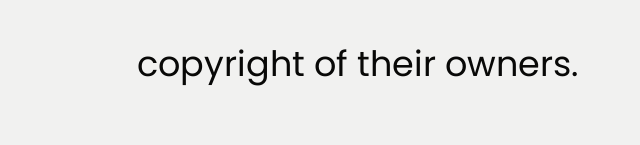copyright of their owners.